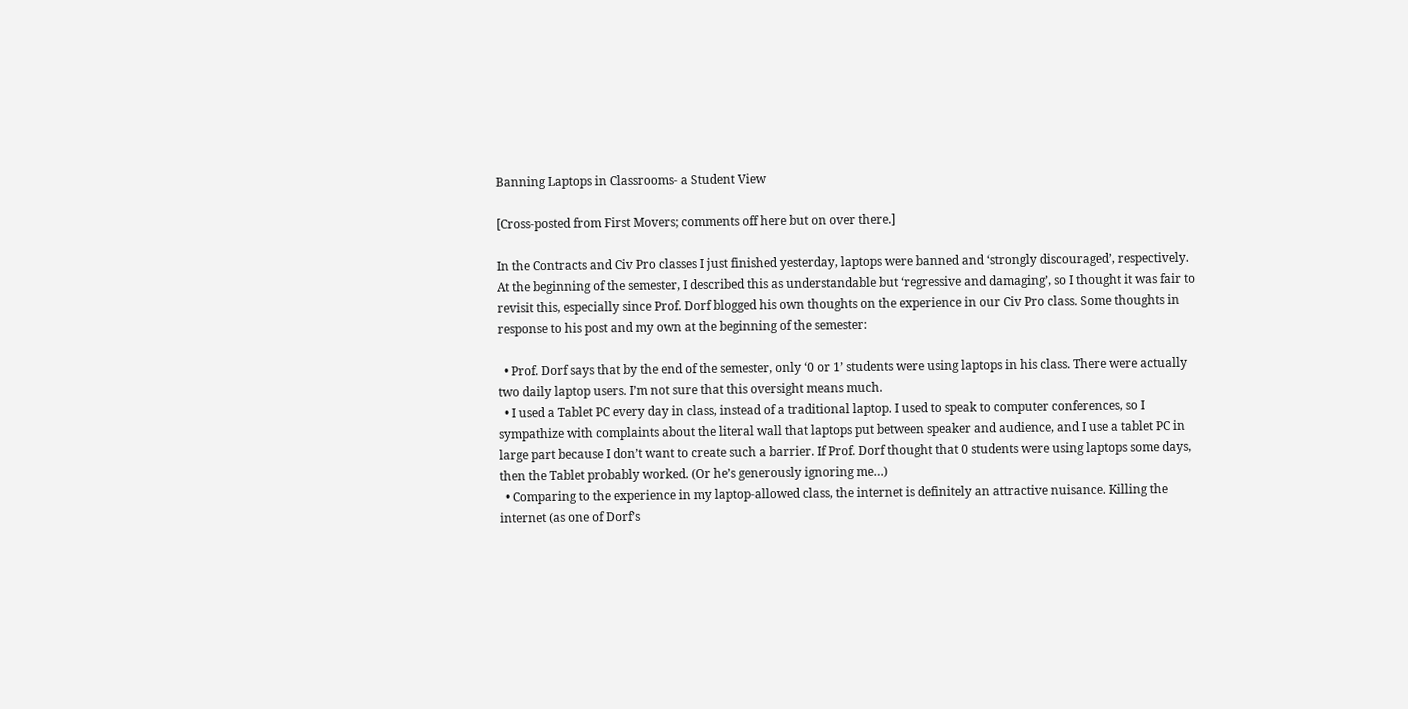Banning Laptops in Classrooms- a Student View

[Cross-posted from First Movers; comments off here but on over there.]

In the Contracts and Civ Pro classes I just finished yesterday, laptops were banned and ‘strongly discouraged’, respectively. At the beginning of the semester, I described this as understandable but ‘regressive and damaging’, so I thought it was fair to revisit this, especially since Prof. Dorf blogged his own thoughts on the experience in our Civ Pro class. Some thoughts in response to his post and my own at the beginning of the semester:

  • Prof. Dorf says that by the end of the semester, only ‘0 or 1’ students were using laptops in his class. There were actually two daily laptop users. I’m not sure that this oversight means much.
  • I used a Tablet PC every day in class, instead of a traditional laptop. I used to speak to computer conferences, so I sympathize with complaints about the literal wall that laptops put between speaker and audience, and I use a tablet PC in large part because I don’t want to create such a barrier. If Prof. Dorf thought that 0 students were using laptops some days, then the Tablet probably worked. (Or he’s generously ignoring me…)
  • Comparing to the experience in my laptop-allowed class, the internet is definitely an attractive nuisance. Killing the internet (as one of Dorf’s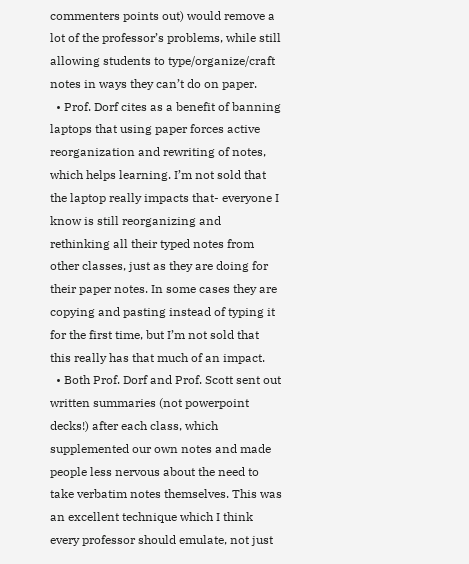commenters points out) would remove a lot of the professor’s problems, while still allowing students to type/organize/craft notes in ways they can’t do on paper.
  • Prof. Dorf cites as a benefit of banning laptops that using paper forces active reorganization and rewriting of notes, which helps learning. I’m not sold that the laptop really impacts that- everyone I know is still reorganizing and rethinking all their typed notes from other classes, just as they are doing for their paper notes. In some cases they are copying and pasting instead of typing it for the first time, but I’m not sold that this really has that much of an impact.
  • Both Prof. Dorf and Prof. Scott sent out written summaries (not powerpoint decks!) after each class, which supplemented our own notes and made people less nervous about the need to take verbatim notes themselves. This was an excellent technique which I think every professor should emulate, not just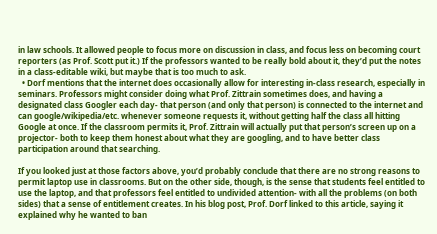in law schools. It allowed people to focus more on discussion in class, and focus less on becoming court reporters (as Prof. Scott put it.) If the professors wanted to be really bold about it, they’d put the notes in a class-editable wiki, but maybe that is too much to ask.
  • Dorf mentions that the internet does occasionally allow for interesting in-class research, especially in seminars. Professors might consider doing what Prof. Zittrain sometimes does, and having a designated class Googler each day- that person (and only that person) is connected to the internet and can google/wikipedia/etc. whenever someone requests it, without getting half the class all hitting Google at once. If the classroom permits it, Prof. Zittrain will actually put that person’s screen up on a projector- both to keep them honest about what they are googling, and to have better class participation around that searching.

If you looked just at those factors above, you’d probably conclude that there are no strong reasons to permit laptop use in classrooms. But on the other side, though, is the sense that students feel entitled to use the laptop, and that professors feel entitled to undivided attention- with all the problems (on both sides) that a sense of entitlement creates. In his blog post, Prof. Dorf linked to this article, saying it explained why he wanted to ban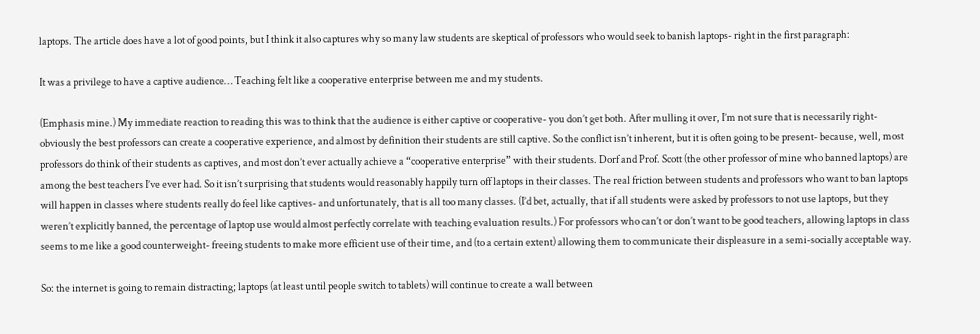laptops. The article does have a lot of good points, but I think it also captures why so many law students are skeptical of professors who would seek to banish laptops- right in the first paragraph:

It was a privilege to have a captive audience… Teaching felt like a cooperative enterprise between me and my students.

(Emphasis mine.) My immediate reaction to reading this was to think that the audience is either captive or cooperative- you don’t get both. After mulling it over, I’m not sure that is necessarily right- obviously the best professors can create a cooperative experience, and almost by definition their students are still captive. So the conflict isn’t inherent, but it is often going to be present- because, well, most professors do think of their students as captives, and most don’t ever actually achieve a “cooperative enterprise” with their students. Dorf and Prof. Scott (the other professor of mine who banned laptops) are among the best teachers I’ve ever had. So it isn’t surprising that students would reasonably happily turn off laptops in their classes. The real friction between students and professors who want to ban laptops will happen in classes where students really do feel like captives- and unfortunately, that is all too many classes. (I’d bet, actually, that if all students were asked by professors to not use laptops, but they weren’t explicitly banned, the percentage of laptop use would almost perfectly correlate with teaching evaluation results.) For professors who can’t or don’t want to be good teachers, allowing laptops in class seems to me like a good counterweight- freeing students to make more efficient use of their time, and (to a certain extent) allowing them to communicate their displeasure in a semi-socially acceptable way.

So: the internet is going to remain distracting; laptops (at least until people switch to tablets) will continue to create a wall between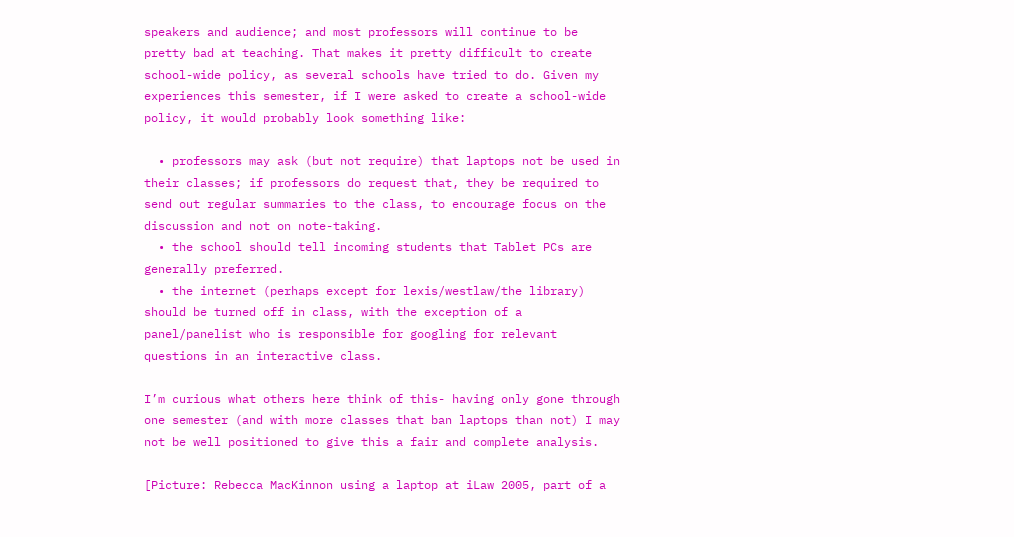speakers and audience; and most professors will continue to be pretty bad at teaching. That makes it pretty difficult to create school-wide policy, as several schools have tried to do. Given my experiences this semester, if I were asked to create a school-wide policy, it would probably look something like:

  • professors may ask (but not require) that laptops not be used in their classes; if professors do request that, they be required to send out regular summaries to the class, to encourage focus on the discussion and not on note-taking.
  • the school should tell incoming students that Tablet PCs are generally preferred.
  • the internet (perhaps except for lexis/westlaw/the library) should be turned off in class, with the exception of a panel/panelist who is responsible for googling for relevant questions in an interactive class.

I’m curious what others here think of this- having only gone through one semester (and with more classes that ban laptops than not) I may not be well positioned to give this a fair and complete analysis.

[Picture: Rebecca MacKinnon using a laptop at iLaw 2005, part of a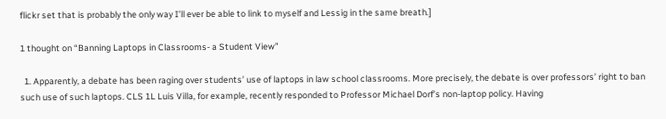flickr set that is probably the only way I’ll ever be able to link to myself and Lessig in the same breath.]

1 thought on “Banning Laptops in Classrooms- a Student View”

  1. Apparently, a debate has been raging over students’ use of laptops in law school classrooms. More precisely, the debate is over professors’ right to ban such use of such laptops. CLS 1L Luis Villa, for example, recently responded to Professor Michael Dorf’s non-laptop policy. Having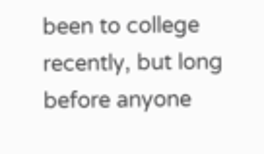been to college recently, but long before anyone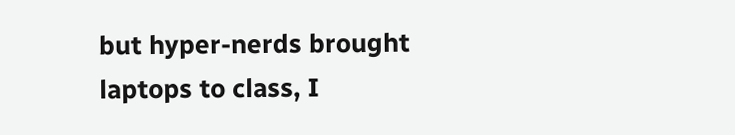but hyper-nerds brought laptops to class, I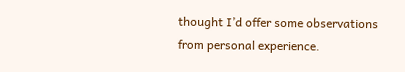thought I’d offer some observations from personal experience.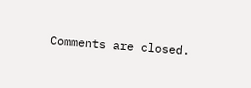Comments are closed.